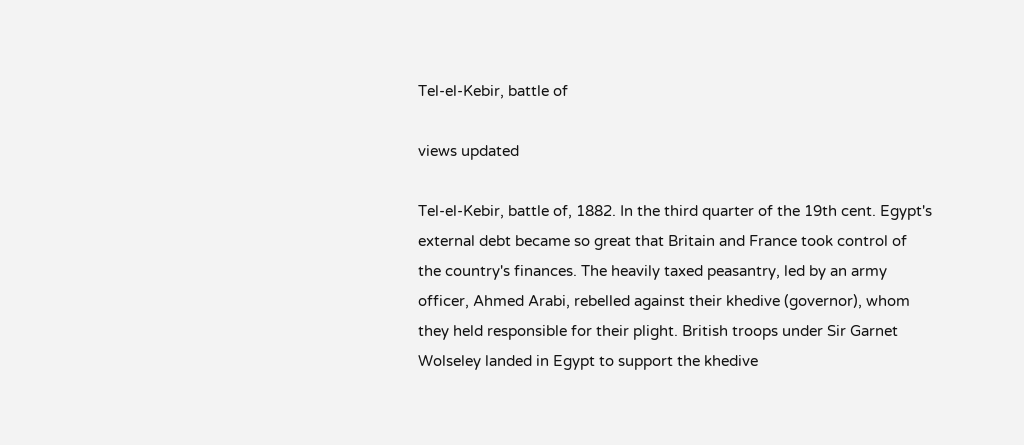Tel-el-Kebir, battle of

views updated

Tel-el-Kebir, battle of, 1882. In the third quarter of the 19th cent. Egypt's external debt became so great that Britain and France took control of the country's finances. The heavily taxed peasantry, led by an army officer, Ahmed Arabi, rebelled against their khedive (governor), whom they held responsible for their plight. British troops under Sir Garnet Wolseley landed in Egypt to support the khedive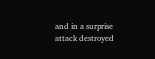and in a surprise attack destroyed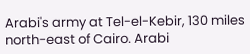Arabi's army at Tel-el-Kebir, 130 miles north-east of Cairo. Arabi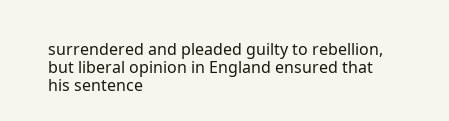surrendered and pleaded guilty to rebellion, but liberal opinion in England ensured that his sentence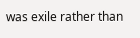was exile rather than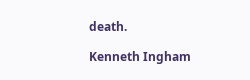death.

Kenneth Ingham